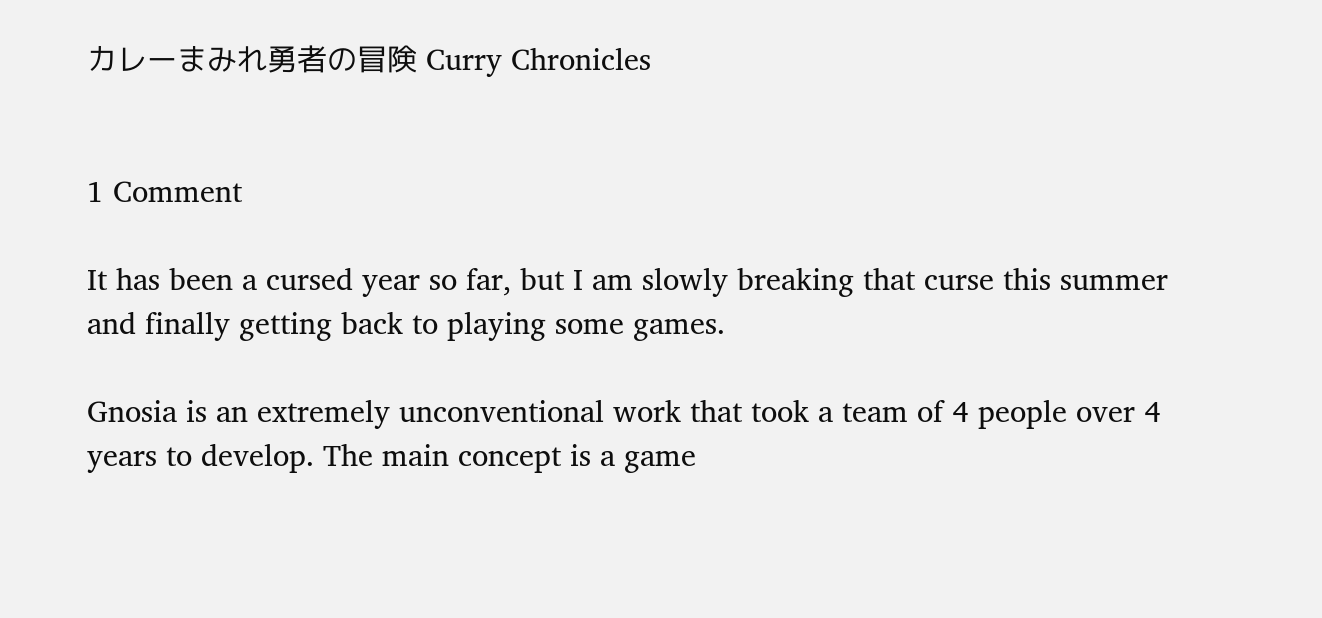カレーまみれ勇者の冒険 Curry Chronicles


1 Comment

It has been a cursed year so far, but I am slowly breaking that curse this summer and finally getting back to playing some games.

Gnosia is an extremely unconventional work that took a team of 4 people over 4 years to develop. The main concept is a game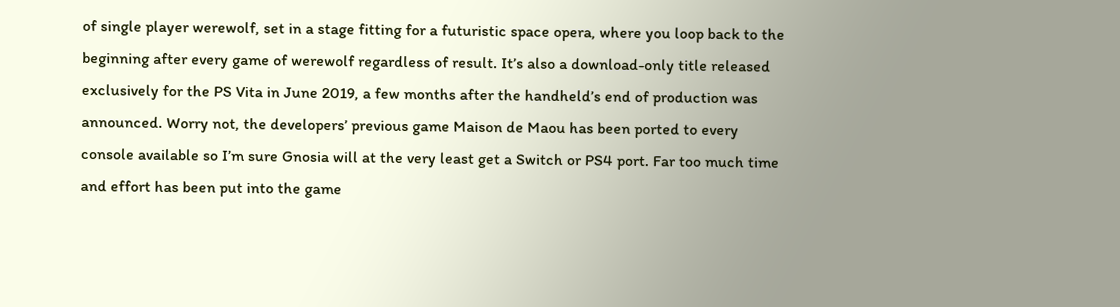of single player werewolf, set in a stage fitting for a futuristic space opera, where you loop back to the beginning after every game of werewolf regardless of result. It’s also a download-only title released exclusively for the PS Vita in June 2019, a few months after the handheld’s end of production was announced. Worry not, the developers’ previous game Maison de Maou has been ported to every console available so I’m sure Gnosia will at the very least get a Switch or PS4 port. Far too much time and effort has been put into the game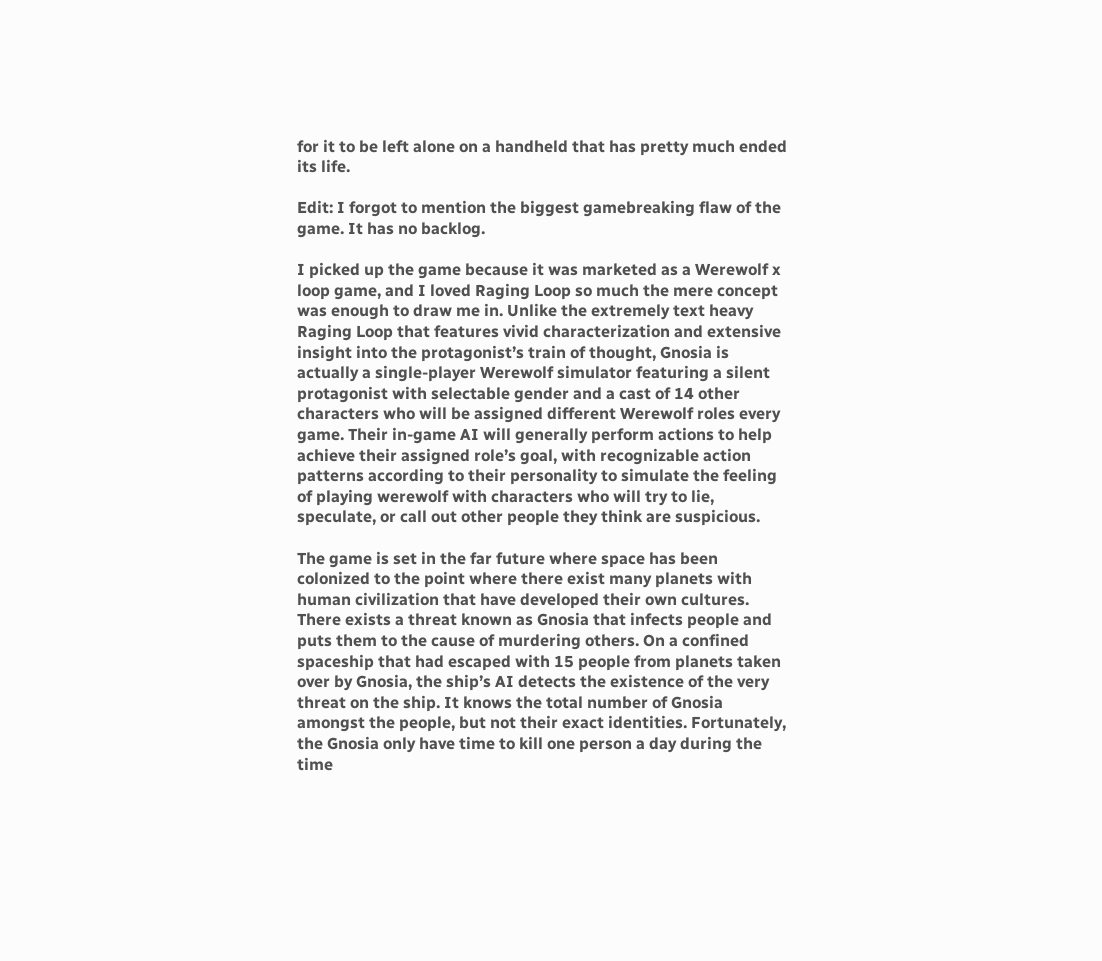for it to be left alone on a handheld that has pretty much ended its life.

Edit: I forgot to mention the biggest gamebreaking flaw of the game. It has no backlog.

I picked up the game because it was marketed as a Werewolf x loop game, and I loved Raging Loop so much the mere concept was enough to draw me in. Unlike the extremely text heavy Raging Loop that features vivid characterization and extensive insight into the protagonist’s train of thought, Gnosia is actually a single-player Werewolf simulator featuring a silent protagonist with selectable gender and a cast of 14 other characters who will be assigned different Werewolf roles every game. Their in-game AI will generally perform actions to help achieve their assigned role’s goal, with recognizable action patterns according to their personality to simulate the feeling of playing werewolf with characters who will try to lie, speculate, or call out other people they think are suspicious.

The game is set in the far future where space has been colonized to the point where there exist many planets with human civilization that have developed their own cultures. There exists a threat known as Gnosia that infects people and puts them to the cause of murdering others. On a confined spaceship that had escaped with 15 people from planets taken over by Gnosia, the ship’s AI detects the existence of the very threat on the ship. It knows the total number of Gnosia amongst the people, but not their exact identities. Fortunately, the Gnosia only have time to kill one person a day during the time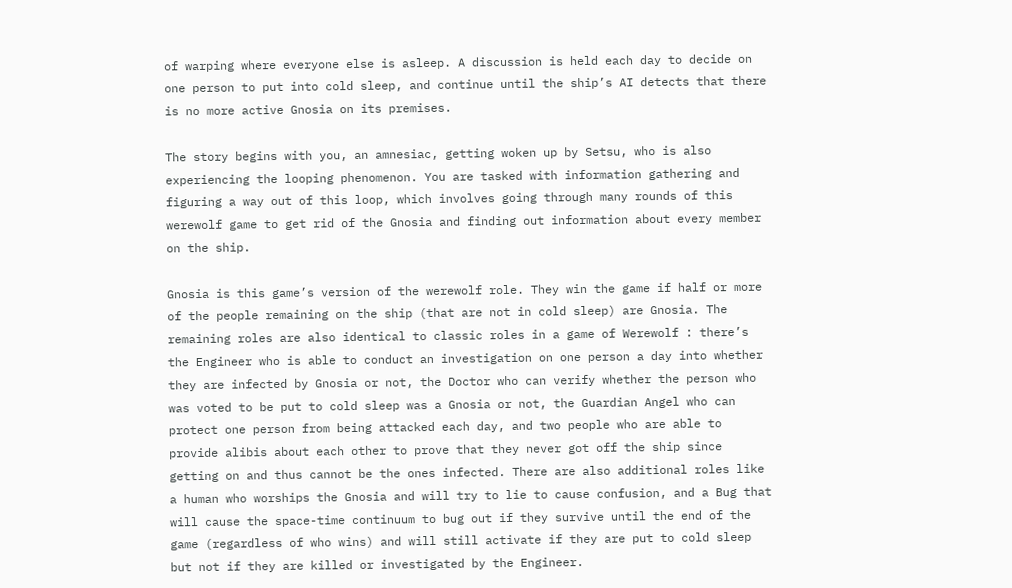of warping where everyone else is asleep. A discussion is held each day to decide on one person to put into cold sleep, and continue until the ship’s AI detects that there is no more active Gnosia on its premises.

The story begins with you, an amnesiac, getting woken up by Setsu, who is also experiencing the looping phenomenon. You are tasked with information gathering and figuring a way out of this loop, which involves going through many rounds of this werewolf game to get rid of the Gnosia and finding out information about every member on the ship.

Gnosia is this game’s version of the werewolf role. They win the game if half or more of the people remaining on the ship (that are not in cold sleep) are Gnosia. The remaining roles are also identical to classic roles in a game of Werewolf : there’s the Engineer who is able to conduct an investigation on one person a day into whether they are infected by Gnosia or not, the Doctor who can verify whether the person who was voted to be put to cold sleep was a Gnosia or not, the Guardian Angel who can protect one person from being attacked each day, and two people who are able to provide alibis about each other to prove that they never got off the ship since getting on and thus cannot be the ones infected. There are also additional roles like a human who worships the Gnosia and will try to lie to cause confusion, and a Bug that will cause the space-time continuum to bug out if they survive until the end of the game (regardless of who wins) and will still activate if they are put to cold sleep but not if they are killed or investigated by the Engineer.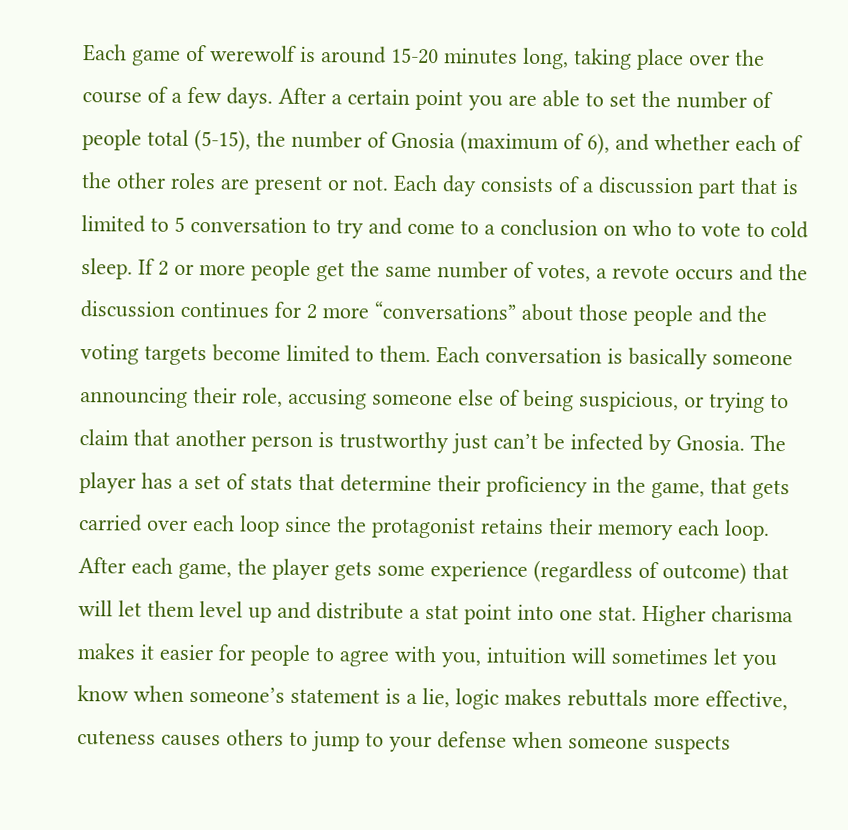Each game of werewolf is around 15-20 minutes long, taking place over the course of a few days. After a certain point you are able to set the number of people total (5-15), the number of Gnosia (maximum of 6), and whether each of the other roles are present or not. Each day consists of a discussion part that is limited to 5 conversation to try and come to a conclusion on who to vote to cold sleep. If 2 or more people get the same number of votes, a revote occurs and the discussion continues for 2 more “conversations” about those people and the voting targets become limited to them. Each conversation is basically someone announcing their role, accusing someone else of being suspicious, or trying to claim that another person is trustworthy just can’t be infected by Gnosia. The player has a set of stats that determine their proficiency in the game, that gets carried over each loop since the protagonist retains their memory each loop. After each game, the player gets some experience (regardless of outcome) that will let them level up and distribute a stat point into one stat. Higher charisma makes it easier for people to agree with you, intuition will sometimes let you know when someone’s statement is a lie, logic makes rebuttals more effective, cuteness causes others to jump to your defense when someone suspects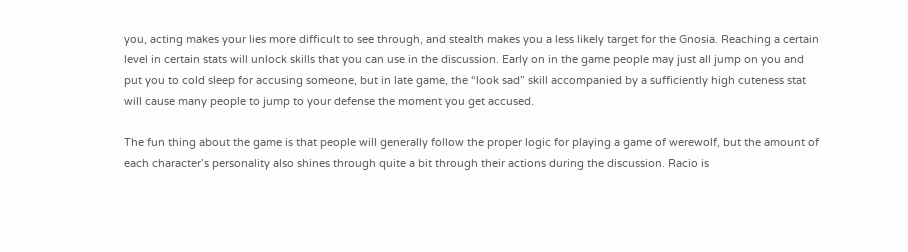you, acting makes your lies more difficult to see through, and stealth makes you a less likely target for the Gnosia. Reaching a certain level in certain stats will unlock skills that you can use in the discussion. Early on in the game people may just all jump on you and put you to cold sleep for accusing someone, but in late game, the “look sad” skill accompanied by a sufficiently high cuteness stat will cause many people to jump to your defense the moment you get accused.

The fun thing about the game is that people will generally follow the proper logic for playing a game of werewolf, but the amount of each character’s personality also shines through quite a bit through their actions during the discussion. Racio is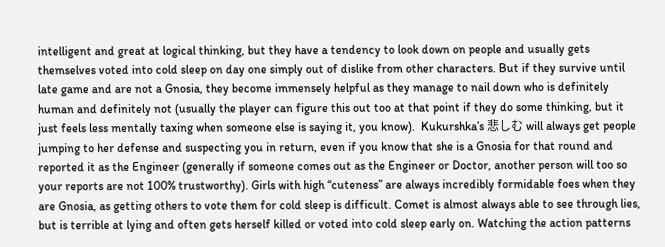intelligent and great at logical thinking, but they have a tendency to look down on people and usually gets themselves voted into cold sleep on day one simply out of dislike from other characters. But if they survive until late game and are not a Gnosia, they become immensely helpful as they manage to nail down who is definitely human and definitely not (usually the player can figure this out too at that point if they do some thinking, but it just feels less mentally taxing when someone else is saying it, you know).  Kukurshka’s 悲しむ will always get people jumping to her defense and suspecting you in return, even if you know that she is a Gnosia for that round and reported it as the Engineer (generally if someone comes out as the Engineer or Doctor, another person will too so your reports are not 100% trustworthy). Girls with high “cuteness” are always incredibly formidable foes when they are Gnosia, as getting others to vote them for cold sleep is difficult. Comet is almost always able to see through lies, but is terrible at lying and often gets herself killed or voted into cold sleep early on. Watching the action patterns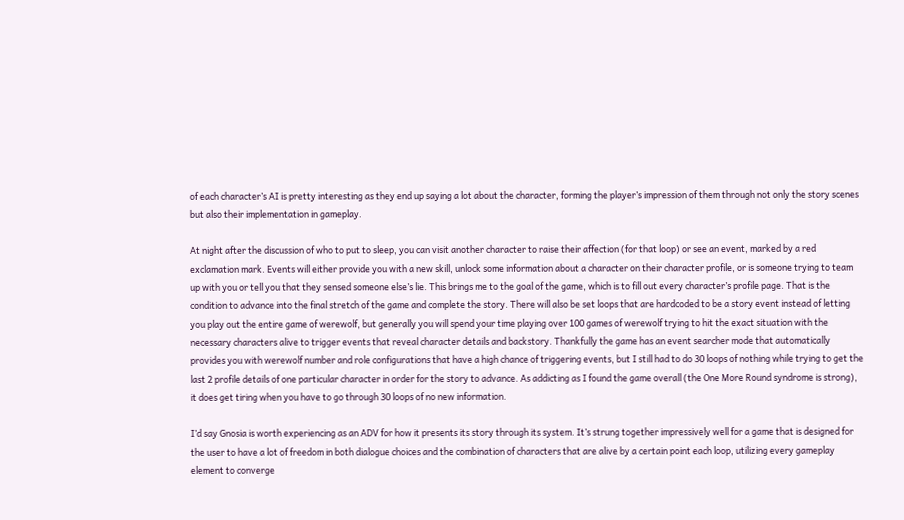of each character’s AI is pretty interesting as they end up saying a lot about the character, forming the player’s impression of them through not only the story scenes but also their implementation in gameplay.

At night after the discussion of who to put to sleep, you can visit another character to raise their affection (for that loop) or see an event, marked by a red exclamation mark. Events will either provide you with a new skill, unlock some information about a character on their character profile, or is someone trying to team up with you or tell you that they sensed someone else’s lie. This brings me to the goal of the game, which is to fill out every character’s profile page. That is the condition to advance into the final stretch of the game and complete the story. There will also be set loops that are hardcoded to be a story event instead of letting you play out the entire game of werewolf, but generally you will spend your time playing over 100 games of werewolf trying to hit the exact situation with the necessary characters alive to trigger events that reveal character details and backstory. Thankfully the game has an event searcher mode that automatically provides you with werewolf number and role configurations that have a high chance of triggering events, but I still had to do 30 loops of nothing while trying to get the last 2 profile details of one particular character in order for the story to advance. As addicting as I found the game overall (the One More Round syndrome is strong), it does get tiring when you have to go through 30 loops of no new information.

I’d say Gnosia is worth experiencing as an ADV for how it presents its story through its system. It’s strung together impressively well for a game that is designed for the user to have a lot of freedom in both dialogue choices and the combination of characters that are alive by a certain point each loop, utilizing every gameplay element to converge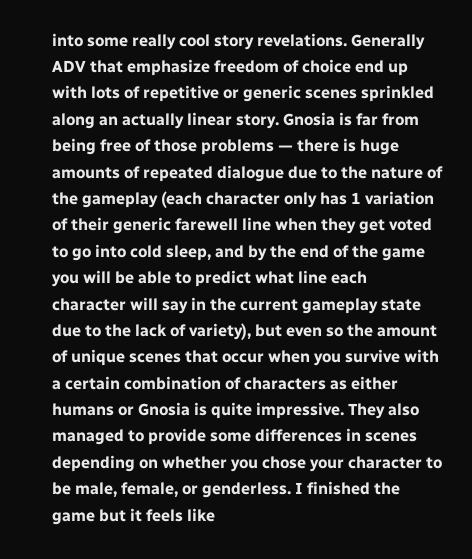into some really cool story revelations. Generally ADV that emphasize freedom of choice end up with lots of repetitive or generic scenes sprinkled along an actually linear story. Gnosia is far from being free of those problems — there is huge amounts of repeated dialogue due to the nature of the gameplay (each character only has 1 variation of their generic farewell line when they get voted to go into cold sleep, and by the end of the game you will be able to predict what line each character will say in the current gameplay state due to the lack of variety), but even so the amount of unique scenes that occur when you survive with a certain combination of characters as either humans or Gnosia is quite impressive. They also managed to provide some differences in scenes depending on whether you chose your character to be male, female, or genderless. I finished the game but it feels like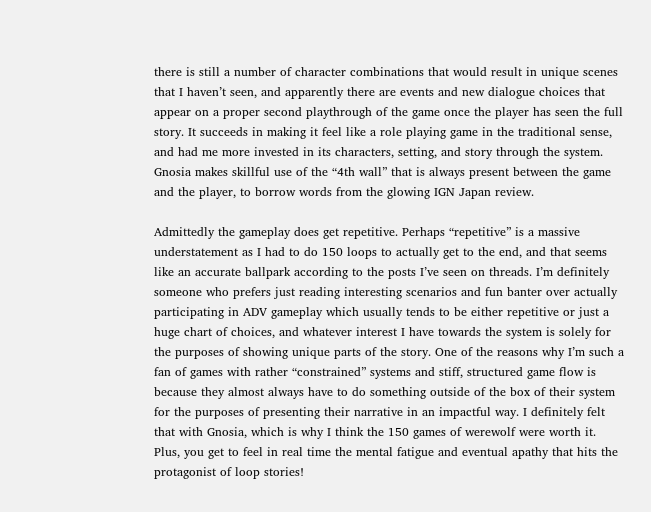there is still a number of character combinations that would result in unique scenes that I haven’t seen, and apparently there are events and new dialogue choices that appear on a proper second playthrough of the game once the player has seen the full story. It succeeds in making it feel like a role playing game in the traditional sense, and had me more invested in its characters, setting, and story through the system. Gnosia makes skillful use of the “4th wall” that is always present between the game and the player, to borrow words from the glowing IGN Japan review.

Admittedly the gameplay does get repetitive. Perhaps “repetitive” is a massive understatement as I had to do 150 loops to actually get to the end, and that seems like an accurate ballpark according to the posts I’ve seen on threads. I’m definitely someone who prefers just reading interesting scenarios and fun banter over actually participating in ADV gameplay which usually tends to be either repetitive or just a huge chart of choices, and whatever interest I have towards the system is solely for the purposes of showing unique parts of the story. One of the reasons why I’m such a fan of games with rather “constrained” systems and stiff, structured game flow is because they almost always have to do something outside of the box of their system for the purposes of presenting their narrative in an impactful way. I definitely felt that with Gnosia, which is why I think the 150 games of werewolf were worth it. Plus, you get to feel in real time the mental fatigue and eventual apathy that hits the protagonist of loop stories!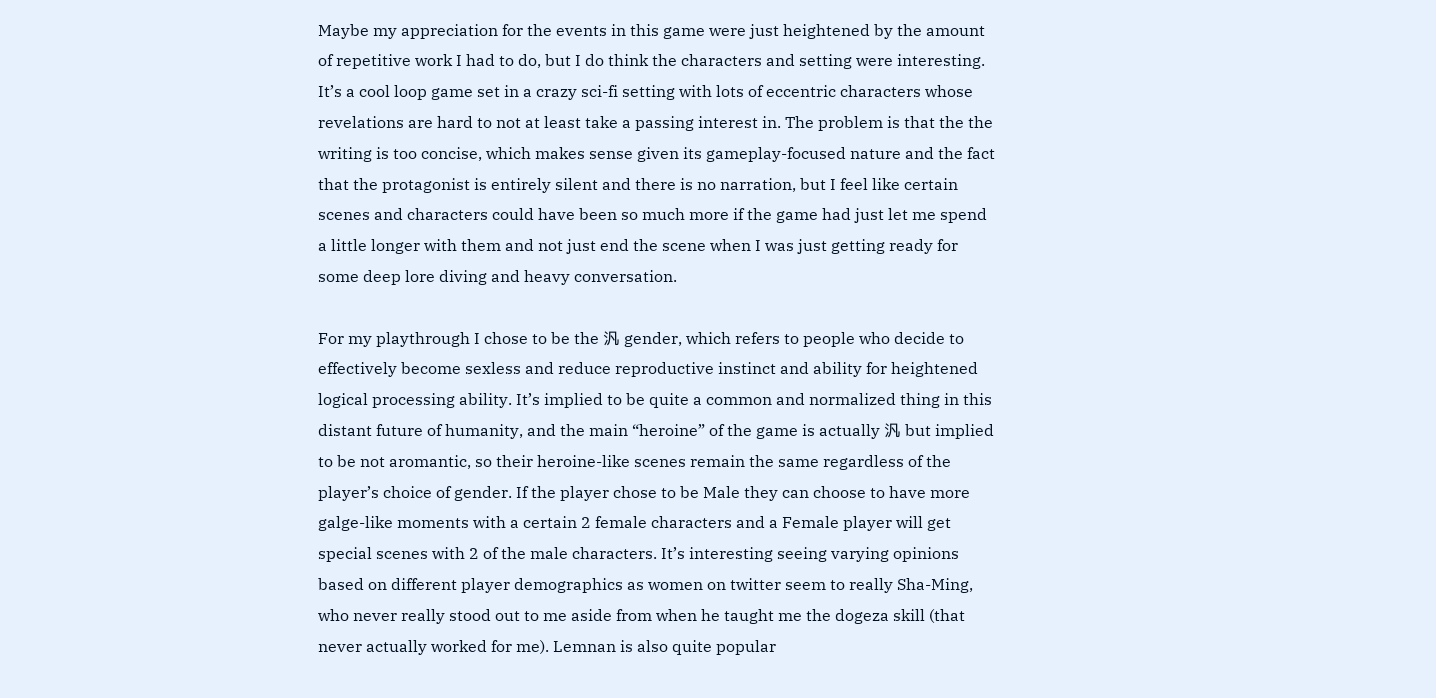Maybe my appreciation for the events in this game were just heightened by the amount of repetitive work I had to do, but I do think the characters and setting were interesting. It’s a cool loop game set in a crazy sci-fi setting with lots of eccentric characters whose revelations are hard to not at least take a passing interest in. The problem is that the the writing is too concise, which makes sense given its gameplay-focused nature and the fact that the protagonist is entirely silent and there is no narration, but I feel like certain scenes and characters could have been so much more if the game had just let me spend a little longer with them and not just end the scene when I was just getting ready for some deep lore diving and heavy conversation.

For my playthrough I chose to be the 汎 gender, which refers to people who decide to effectively become sexless and reduce reproductive instinct and ability for heightened logical processing ability. It’s implied to be quite a common and normalized thing in this distant future of humanity, and the main “heroine” of the game is actually 汎 but implied to be not aromantic, so their heroine-like scenes remain the same regardless of the player’s choice of gender. If the player chose to be Male they can choose to have more galge-like moments with a certain 2 female characters and a Female player will get special scenes with 2 of the male characters. It’s interesting seeing varying opinions based on different player demographics as women on twitter seem to really Sha-Ming, who never really stood out to me aside from when he taught me the dogeza skill (that never actually worked for me). Lemnan is also quite popular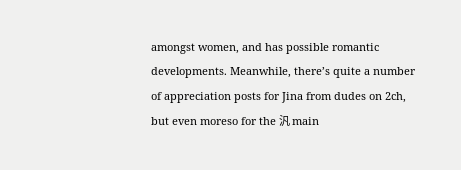amongst women, and has possible romantic developments. Meanwhile, there’s quite a number of appreciation posts for Jina from dudes on 2ch, but even moreso for the 汎 main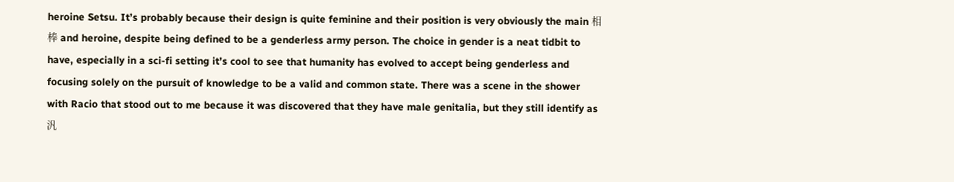heroine Setsu. It’s probably because their design is quite feminine and their position is very obviously the main 相棒 and heroine, despite being defined to be a genderless army person. The choice in gender is a neat tidbit to have, especially in a sci-fi setting it’s cool to see that humanity has evolved to accept being genderless and focusing solely on the pursuit of knowledge to be a valid and common state. There was a scene in the shower with Racio that stood out to me because it was discovered that they have male genitalia, but they still identify as 汎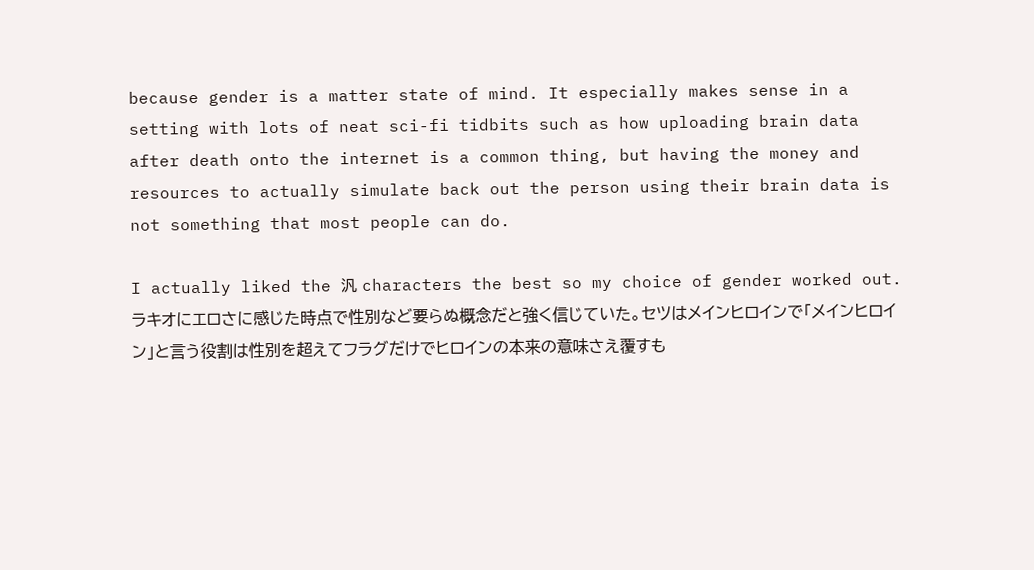because gender is a matter state of mind. It especially makes sense in a setting with lots of neat sci-fi tidbits such as how uploading brain data after death onto the internet is a common thing, but having the money and resources to actually simulate back out the person using their brain data is not something that most people can do.

I actually liked the 汎 characters the best so my choice of gender worked out. ラキオにエロさに感じた時点で性別など要らぬ概念だと強く信じていた。セツはメインヒロインで「メインヒロイン」と言う役割は性別を超えてフラグだけでヒロインの本来の意味さえ覆すも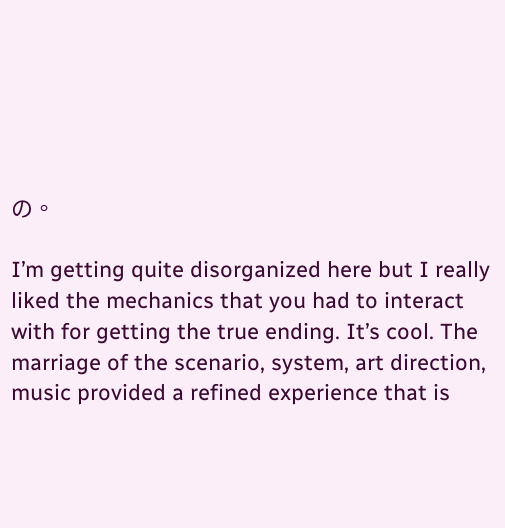の。

I’m getting quite disorganized here but I really liked the mechanics that you had to interact with for getting the true ending. It’s cool. The marriage of the scenario, system, art direction, music provided a refined experience that is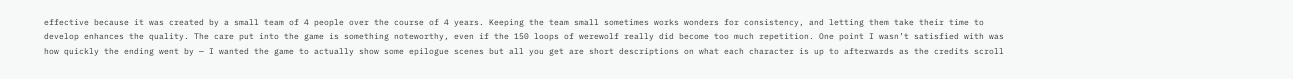effective because it was created by a small team of 4 people over the course of 4 years. Keeping the team small sometimes works wonders for consistency, and letting them take their time to develop enhances the quality. The care put into the game is something noteworthy, even if the 150 loops of werewolf really did become too much repetition. One point I wasn’t satisfied with was how quickly the ending went by — I wanted the game to actually show some epilogue scenes but all you get are short descriptions on what each character is up to afterwards as the credits scroll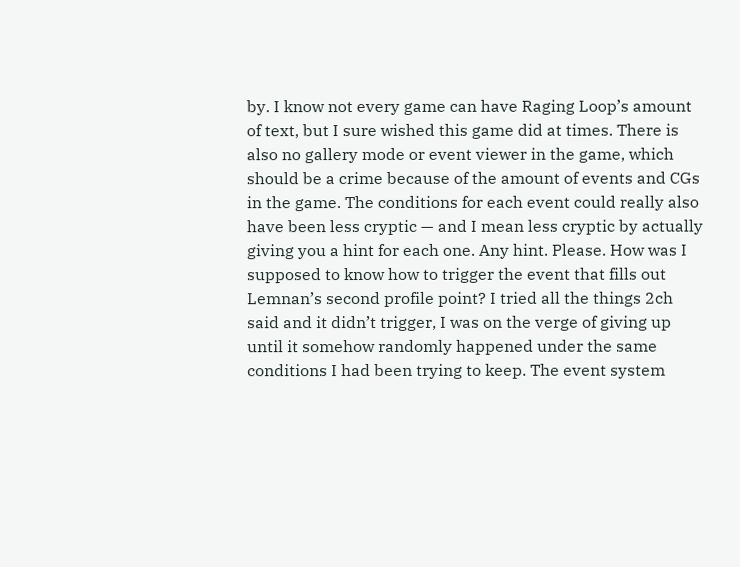by. I know not every game can have Raging Loop’s amount of text, but I sure wished this game did at times. There is also no gallery mode or event viewer in the game, which should be a crime because of the amount of events and CGs in the game. The conditions for each event could really also have been less cryptic — and I mean less cryptic by actually giving you a hint for each one. Any hint. Please. How was I supposed to know how to trigger the event that fills out Lemnan’s second profile point? I tried all the things 2ch said and it didn’t trigger, I was on the verge of giving up until it somehow randomly happened under the same conditions I had been trying to keep. The event system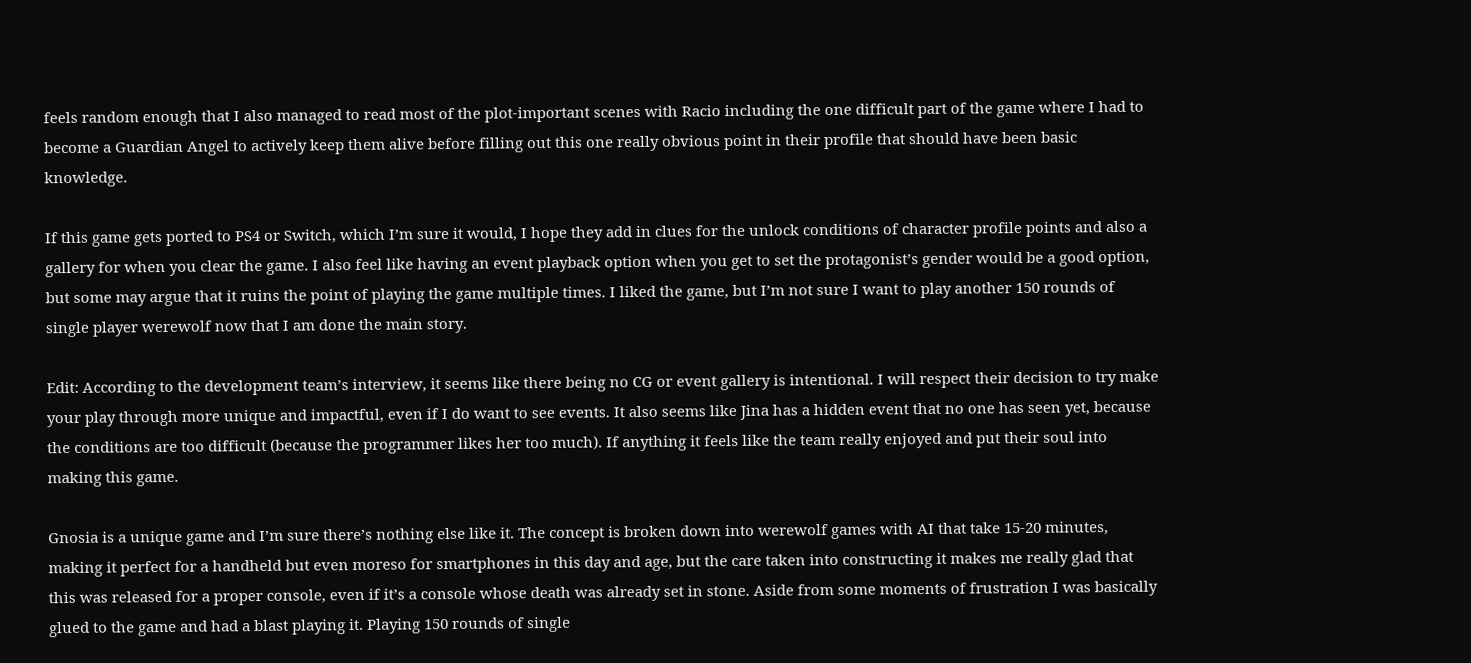feels random enough that I also managed to read most of the plot-important scenes with Racio including the one difficult part of the game where I had to become a Guardian Angel to actively keep them alive before filling out this one really obvious point in their profile that should have been basic knowledge.

If this game gets ported to PS4 or Switch, which I’m sure it would, I hope they add in clues for the unlock conditions of character profile points and also a gallery for when you clear the game. I also feel like having an event playback option when you get to set the protagonist’s gender would be a good option, but some may argue that it ruins the point of playing the game multiple times. I liked the game, but I’m not sure I want to play another 150 rounds of single player werewolf now that I am done the main story.

Edit: According to the development team’s interview, it seems like there being no CG or event gallery is intentional. I will respect their decision to try make your play through more unique and impactful, even if I do want to see events. It also seems like Jina has a hidden event that no one has seen yet, because the conditions are too difficult (because the programmer likes her too much). If anything it feels like the team really enjoyed and put their soul into making this game.

Gnosia is a unique game and I’m sure there’s nothing else like it. The concept is broken down into werewolf games with AI that take 15-20 minutes, making it perfect for a handheld but even moreso for smartphones in this day and age, but the care taken into constructing it makes me really glad that this was released for a proper console, even if it’s a console whose death was already set in stone. Aside from some moments of frustration I was basically glued to the game and had a blast playing it. Playing 150 rounds of single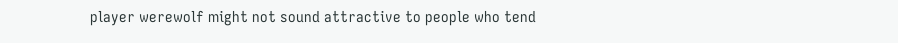player werewolf might not sound attractive to people who tend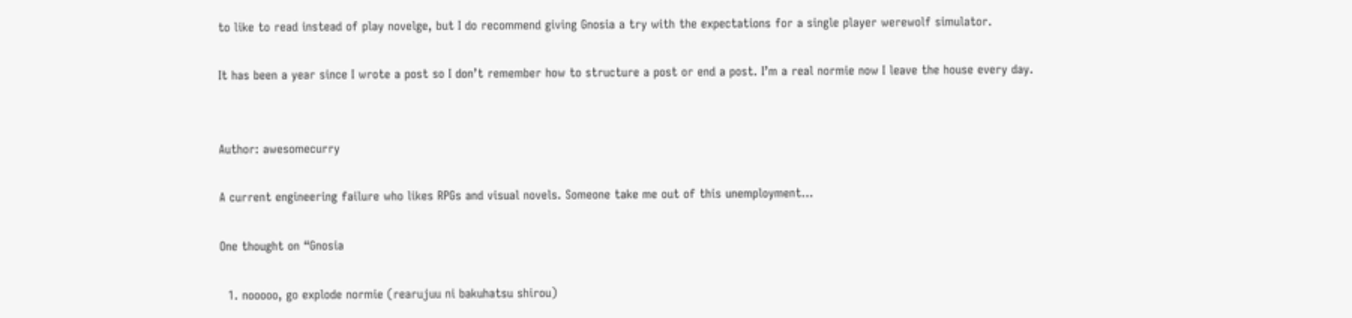to like to read instead of play novelge, but I do recommend giving Gnosia a try with the expectations for a single player werewolf simulator.

It has been a year since I wrote a post so I don’t remember how to structure a post or end a post. I’m a real normie now I leave the house every day.


Author: awesomecurry

A current engineering failure who likes RPGs and visual novels. Someone take me out of this unemployment...

One thought on “Gnosia

  1. nooooo, go explode normie (rearujuu ni bakuhatsu shirou)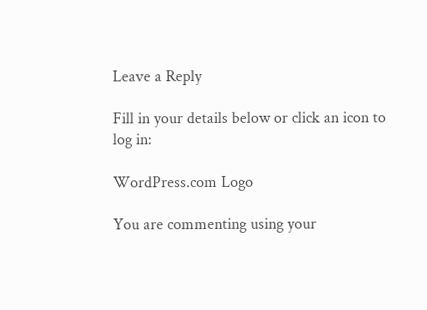Leave a Reply

Fill in your details below or click an icon to log in:

WordPress.com Logo

You are commenting using your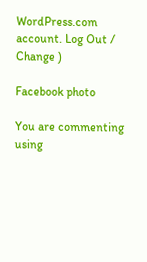WordPress.com account. Log Out /  Change )

Facebook photo

You are commenting using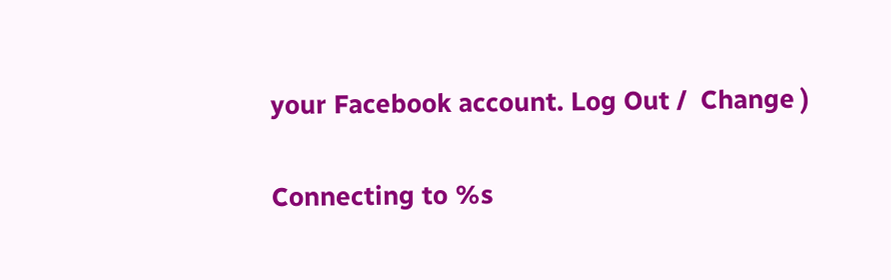your Facebook account. Log Out /  Change )

Connecting to %s